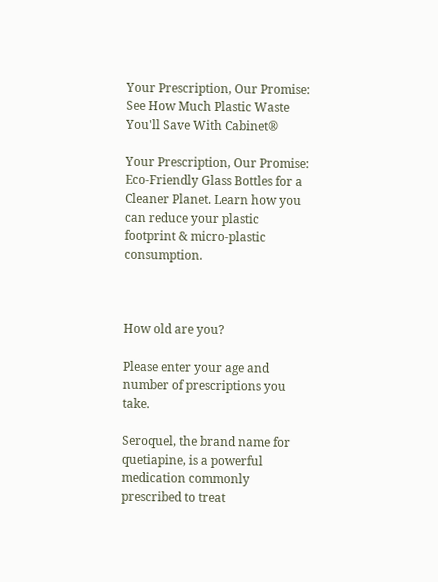Your Prescription, Our Promise: See How Much Plastic Waste You'll Save With Cabinet®

Your Prescription, Our Promise: Eco-Friendly Glass Bottles for a Cleaner Planet. Learn how you can reduce your plastic footprint & micro-plastic consumption.



How old are you?

Please enter your age and number of prescriptions you take.

Seroquel, the brand name for quetiapine, is a powerful medication commonly prescribed to treat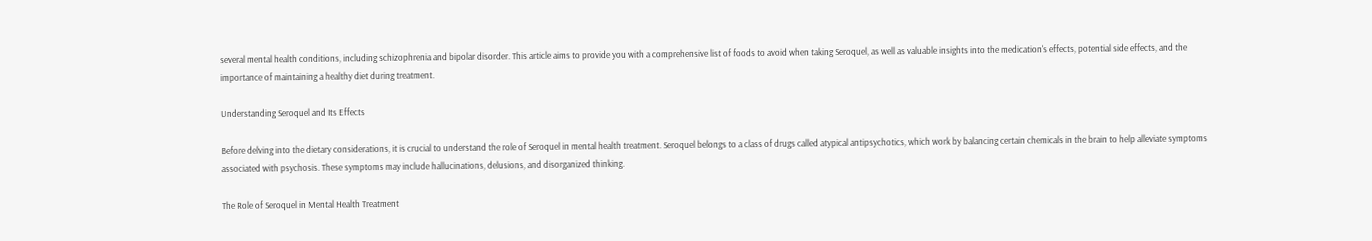several mental health conditions, including schizophrenia and bipolar disorder. This article aims to provide you with a comprehensive list of foods to avoid when taking Seroquel, as well as valuable insights into the medication's effects, potential side effects, and the importance of maintaining a healthy diet during treatment.

Understanding Seroquel and Its Effects

Before delving into the dietary considerations, it is crucial to understand the role of Seroquel in mental health treatment. Seroquel belongs to a class of drugs called atypical antipsychotics, which work by balancing certain chemicals in the brain to help alleviate symptoms associated with psychosis. These symptoms may include hallucinations, delusions, and disorganized thinking.

The Role of Seroquel in Mental Health Treatment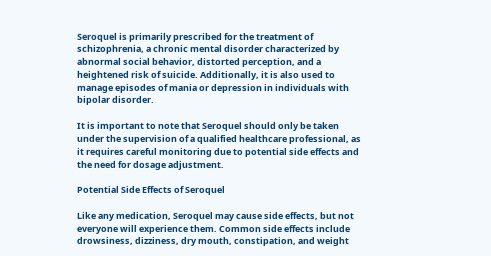Seroquel is primarily prescribed for the treatment of schizophrenia, a chronic mental disorder characterized by abnormal social behavior, distorted perception, and a heightened risk of suicide. Additionally, it is also used to manage episodes of mania or depression in individuals with bipolar disorder.

It is important to note that Seroquel should only be taken under the supervision of a qualified healthcare professional, as it requires careful monitoring due to potential side effects and the need for dosage adjustment.

Potential Side Effects of Seroquel

Like any medication, Seroquel may cause side effects, but not everyone will experience them. Common side effects include drowsiness, dizziness, dry mouth, constipation, and weight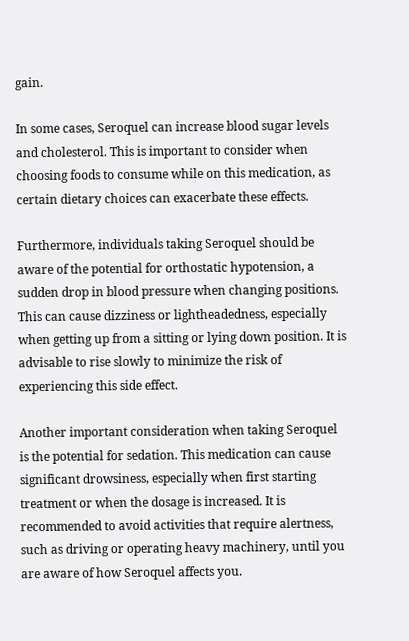gain.

In some cases, Seroquel can increase blood sugar levels and cholesterol. This is important to consider when choosing foods to consume while on this medication, as certain dietary choices can exacerbate these effects.

Furthermore, individuals taking Seroquel should be aware of the potential for orthostatic hypotension, a sudden drop in blood pressure when changing positions. This can cause dizziness or lightheadedness, especially when getting up from a sitting or lying down position. It is advisable to rise slowly to minimize the risk of experiencing this side effect.

Another important consideration when taking Seroquel is the potential for sedation. This medication can cause significant drowsiness, especially when first starting treatment or when the dosage is increased. It is recommended to avoid activities that require alertness, such as driving or operating heavy machinery, until you are aware of how Seroquel affects you.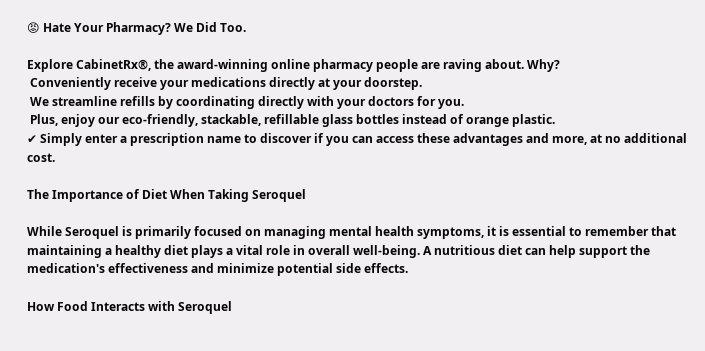😡 Hate Your Pharmacy? We Did Too.

Explore CabinetRx®, the award-winning online pharmacy people are raving about. Why?
 Conveniently receive your medications directly at your doorstep.
 We streamline refills by coordinating directly with your doctors for you.
 Plus, enjoy our eco-friendly, stackable, refillable glass bottles instead of orange plastic.
✔ Simply enter a prescription name to discover if you can access these advantages and more, at no additional cost.

The Importance of Diet When Taking Seroquel

While Seroquel is primarily focused on managing mental health symptoms, it is essential to remember that maintaining a healthy diet plays a vital role in overall well-being. A nutritious diet can help support the medication's effectiveness and minimize potential side effects.

How Food Interacts with Seroquel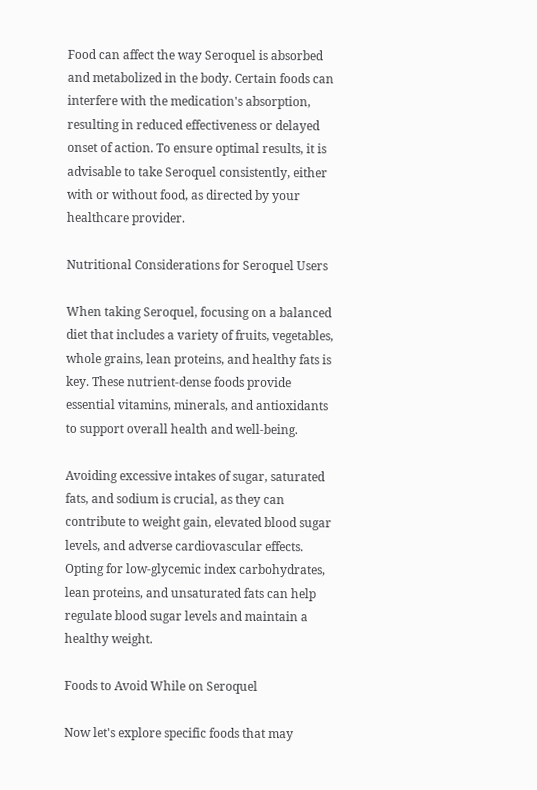Food can affect the way Seroquel is absorbed and metabolized in the body. Certain foods can interfere with the medication's absorption, resulting in reduced effectiveness or delayed onset of action. To ensure optimal results, it is advisable to take Seroquel consistently, either with or without food, as directed by your healthcare provider.

Nutritional Considerations for Seroquel Users

When taking Seroquel, focusing on a balanced diet that includes a variety of fruits, vegetables, whole grains, lean proteins, and healthy fats is key. These nutrient-dense foods provide essential vitamins, minerals, and antioxidants to support overall health and well-being.

Avoiding excessive intakes of sugar, saturated fats, and sodium is crucial, as they can contribute to weight gain, elevated blood sugar levels, and adverse cardiovascular effects. Opting for low-glycemic index carbohydrates, lean proteins, and unsaturated fats can help regulate blood sugar levels and maintain a healthy weight.

Foods to Avoid While on Seroquel

Now let's explore specific foods that may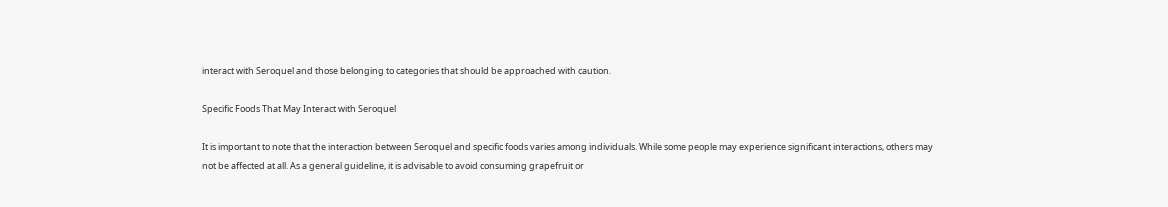interact with Seroquel and those belonging to categories that should be approached with caution.

Specific Foods That May Interact with Seroquel

It is important to note that the interaction between Seroquel and specific foods varies among individuals. While some people may experience significant interactions, others may not be affected at all. As a general guideline, it is advisable to avoid consuming grapefruit or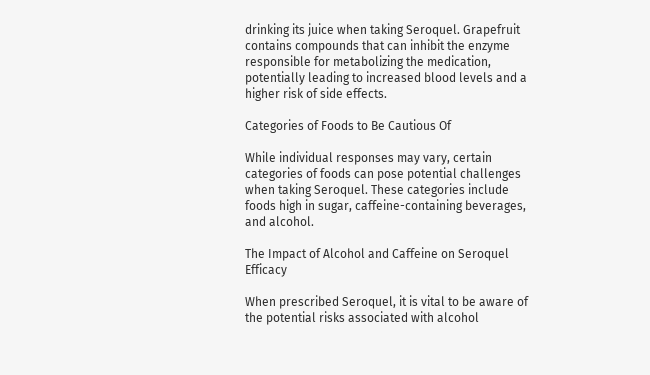drinking its juice when taking Seroquel. Grapefruit contains compounds that can inhibit the enzyme responsible for metabolizing the medication, potentially leading to increased blood levels and a higher risk of side effects.

Categories of Foods to Be Cautious Of

While individual responses may vary, certain categories of foods can pose potential challenges when taking Seroquel. These categories include foods high in sugar, caffeine-containing beverages, and alcohol.

The Impact of Alcohol and Caffeine on Seroquel Efficacy

When prescribed Seroquel, it is vital to be aware of the potential risks associated with alcohol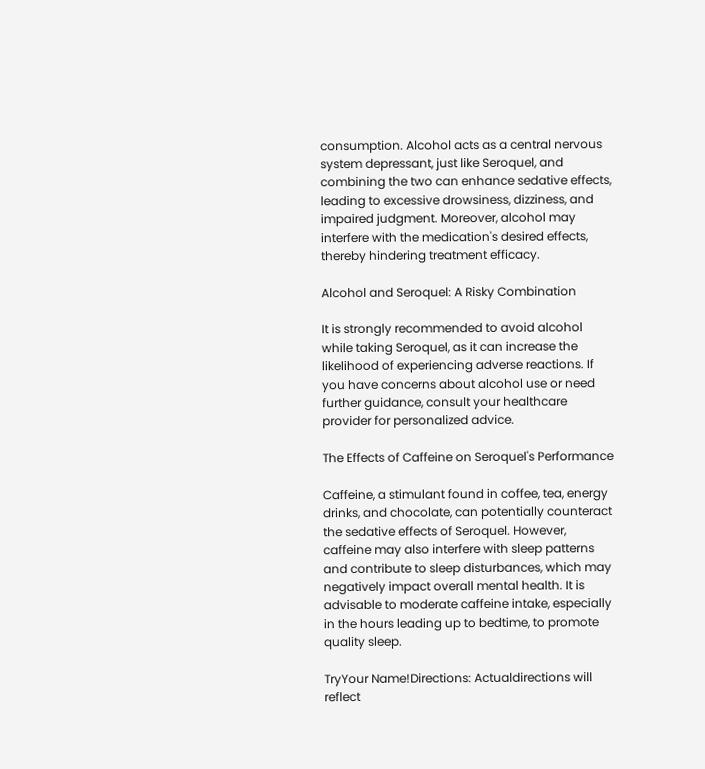consumption. Alcohol acts as a central nervous system depressant, just like Seroquel, and combining the two can enhance sedative effects, leading to excessive drowsiness, dizziness, and impaired judgment. Moreover, alcohol may interfere with the medication's desired effects, thereby hindering treatment efficacy.

Alcohol and Seroquel: A Risky Combination

It is strongly recommended to avoid alcohol while taking Seroquel, as it can increase the likelihood of experiencing adverse reactions. If you have concerns about alcohol use or need further guidance, consult your healthcare provider for personalized advice.

The Effects of Caffeine on Seroquel's Performance

Caffeine, a stimulant found in coffee, tea, energy drinks, and chocolate, can potentially counteract the sedative effects of Seroquel. However, caffeine may also interfere with sleep patterns and contribute to sleep disturbances, which may negatively impact overall mental health. It is advisable to moderate caffeine intake, especially in the hours leading up to bedtime, to promote quality sleep.

TryYour Name!Directions: Actualdirections will reflect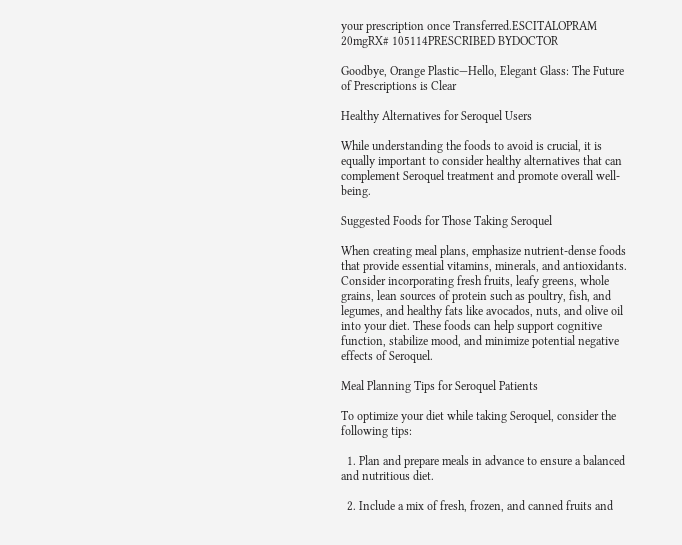your prescription once Transferred.ESCITALOPRAM 20mgRX# 105114PRESCRIBED BYDOCTOR

Goodbye, Orange Plastic—Hello, Elegant Glass: The Future of Prescriptions is Clear

Healthy Alternatives for Seroquel Users

While understanding the foods to avoid is crucial, it is equally important to consider healthy alternatives that can complement Seroquel treatment and promote overall well-being.

Suggested Foods for Those Taking Seroquel

When creating meal plans, emphasize nutrient-dense foods that provide essential vitamins, minerals, and antioxidants. Consider incorporating fresh fruits, leafy greens, whole grains, lean sources of protein such as poultry, fish, and legumes, and healthy fats like avocados, nuts, and olive oil into your diet. These foods can help support cognitive function, stabilize mood, and minimize potential negative effects of Seroquel.

Meal Planning Tips for Seroquel Patients

To optimize your diet while taking Seroquel, consider the following tips:

  1. Plan and prepare meals in advance to ensure a balanced and nutritious diet.

  2. Include a mix of fresh, frozen, and canned fruits and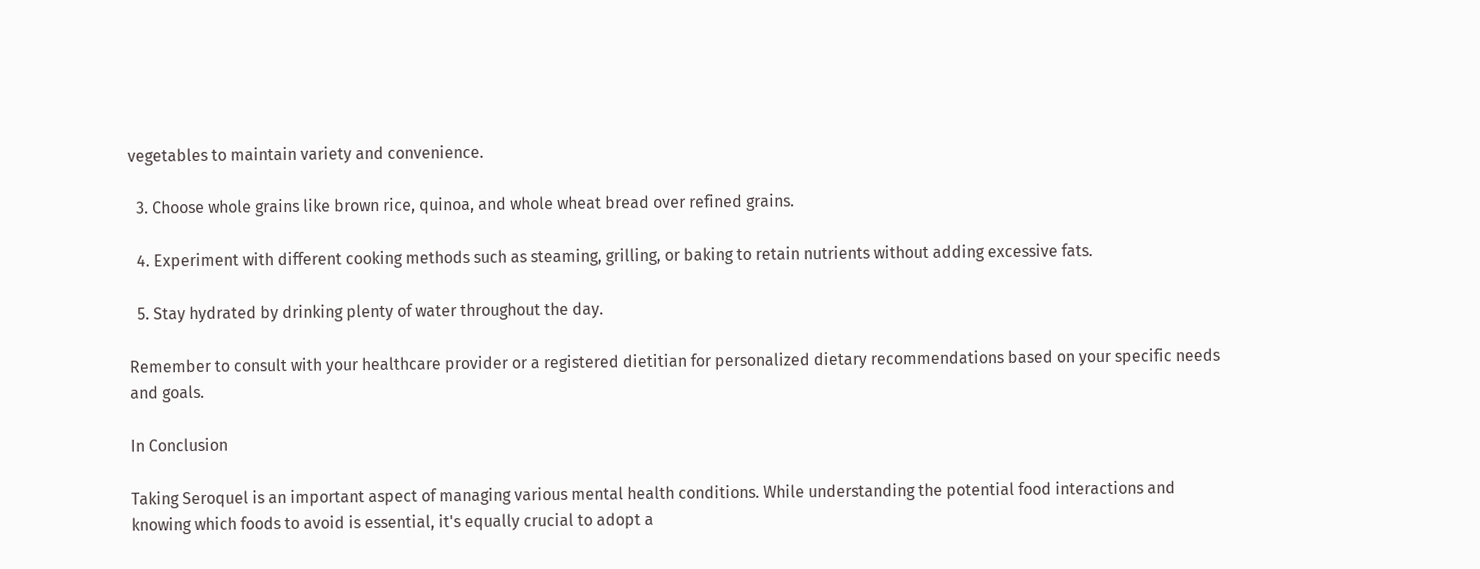vegetables to maintain variety and convenience.

  3. Choose whole grains like brown rice, quinoa, and whole wheat bread over refined grains.

  4. Experiment with different cooking methods such as steaming, grilling, or baking to retain nutrients without adding excessive fats.

  5. Stay hydrated by drinking plenty of water throughout the day.

Remember to consult with your healthcare provider or a registered dietitian for personalized dietary recommendations based on your specific needs and goals.

In Conclusion

Taking Seroquel is an important aspect of managing various mental health conditions. While understanding the potential food interactions and knowing which foods to avoid is essential, it's equally crucial to adopt a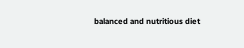balanced and nutritious diet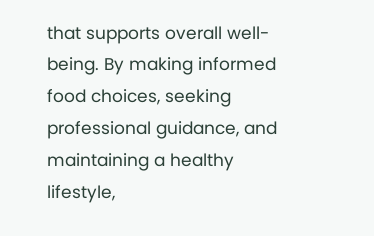that supports overall well-being. By making informed food choices, seeking professional guidance, and maintaining a healthy lifestyle,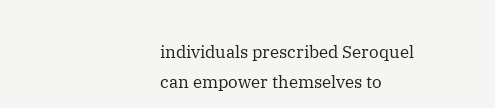individuals prescribed Seroquel can empower themselves to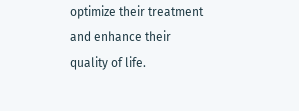optimize their treatment and enhance their quality of life.